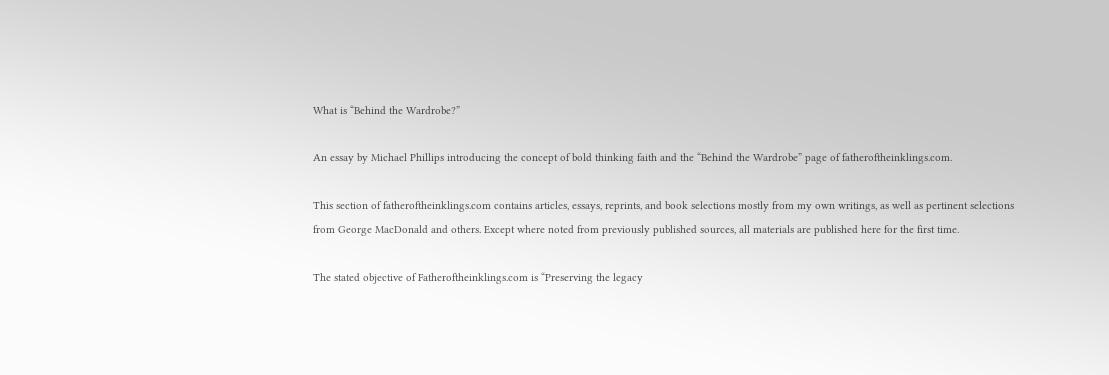What is “Behind the Wardrobe?”

An essay by Michael Phillips introducing the concept of bold thinking faith and the “Behind the Wardrobe” page of fatheroftheinklings.com.

This section of fatheroftheinklings.com contains articles, essays, reprints, and book selections mostly from my own writings, as well as pertinent selections from George MacDonald and others. Except where noted from previously published sources, all materials are published here for the first time.

The stated objective of Fatheroftheinklings.com is “Preserving the legacy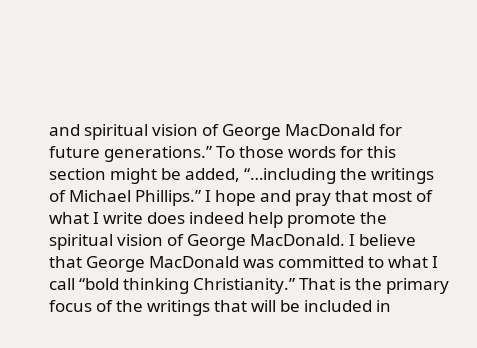and spiritual vision of George MacDonald for future generations.” To those words for this section might be added, “…including the writings of Michael Phillips.” I hope and pray that most of what I write does indeed help promote the spiritual vision of George MacDonald. I believe that George MacDonald was committed to what I call “bold thinking Christianity.” That is the primary focus of the writings that will be included in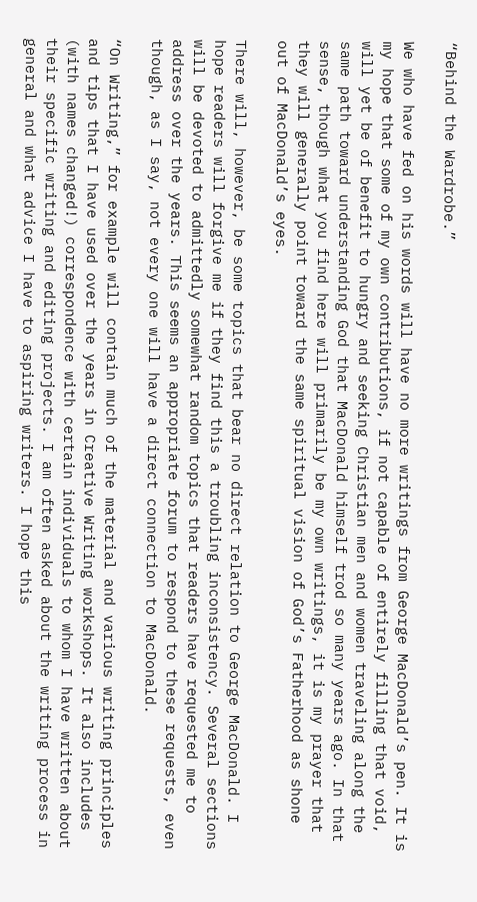“Behind the Wardrobe.”

We who have fed on his words will have no more writings from George MacDonald’s pen. It is my hope that some of my own contributions, if not capable of entirely filling that void, will yet be of benefit to hungry and seeking Christian men and women traveling along the same path toward understanding God that MacDonald himself trod so many years ago. In that sense, though what you find here will primarily be my own writings, it is my prayer that they will generally point toward the same spiritual vision of God’s Fatherhood as shone out of MacDonald’s eyes.

There will, however, be some topics that bear no direct relation to George MacDonald. I hope readers will forgive me if they find this a troubling inconsistency. Several sections will be devoted to admittedly somewhat random topics that readers have requested me to address over the years. This seems an appropriate forum to respond to these requests, even though, as I say, not every one will have a direct connection to MacDonald.

“On Writing,” for example will contain much of the material and various writing principles and tips that I have used over the years in Creative Writing workshops. It also includes (with names changed!) correspondence with certain individuals to whom I have written about their specific writing and editing projects. I am often asked about the writing process in general and what advice I have to aspiring writers. I hope this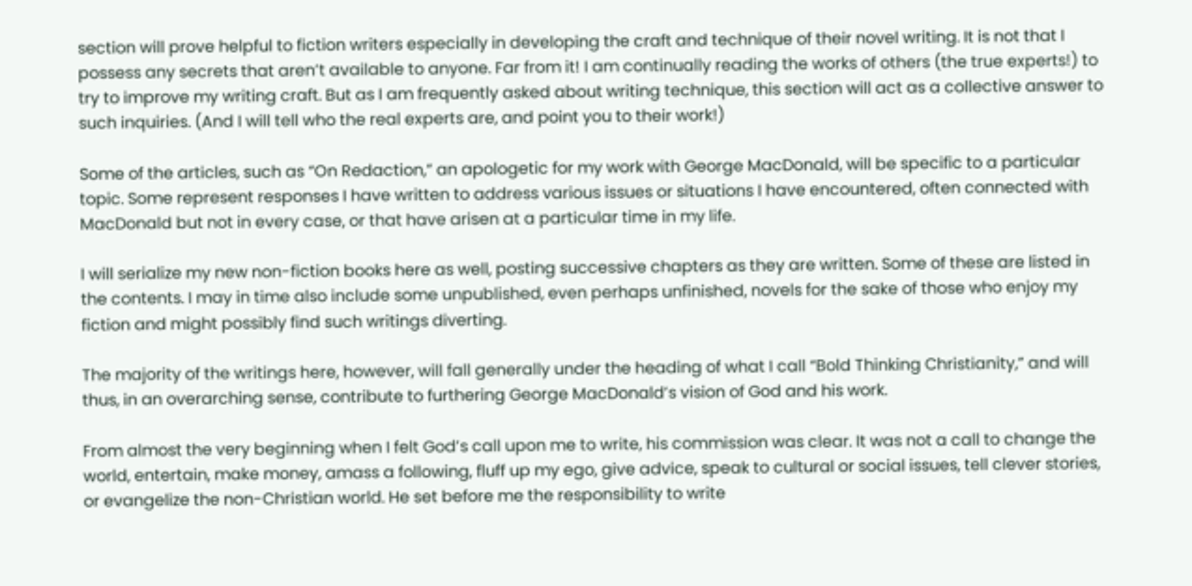section will prove helpful to fiction writers especially in developing the craft and technique of their novel writing. It is not that I possess any secrets that aren’t available to anyone. Far from it! I am continually reading the works of others (the true experts!) to try to improve my writing craft. But as I am frequently asked about writing technique, this section will act as a collective answer to such inquiries. (And I will tell who the real experts are, and point you to their work!)

Some of the articles, such as “On Redaction,” an apologetic for my work with George MacDonald, will be specific to a particular topic. Some represent responses I have written to address various issues or situations I have encountered, often connected with MacDonald but not in every case, or that have arisen at a particular time in my life.

I will serialize my new non-fiction books here as well, posting successive chapters as they are written. Some of these are listed in the contents. I may in time also include some unpublished, even perhaps unfinished, novels for the sake of those who enjoy my fiction and might possibly find such writings diverting.

The majority of the writings here, however, will fall generally under the heading of what I call “Bold Thinking Christianity,” and will thus, in an overarching sense, contribute to furthering George MacDonald’s vision of God and his work.

From almost the very beginning when I felt God’s call upon me to write, his commission was clear. It was not a call to change the world, entertain, make money, amass a following, fluff up my ego, give advice, speak to cultural or social issues, tell clever stories, or evangelize the non-Christian world. He set before me the responsibility to write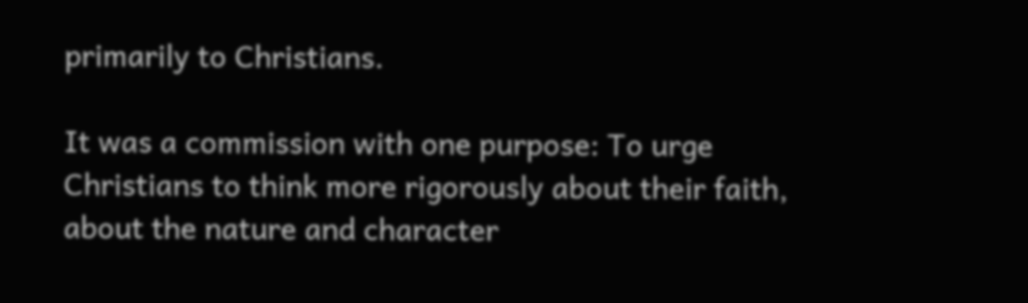primarily to Christians.

It was a commission with one purpose: To urge Christians to think more rigorously about their faith, about the nature and character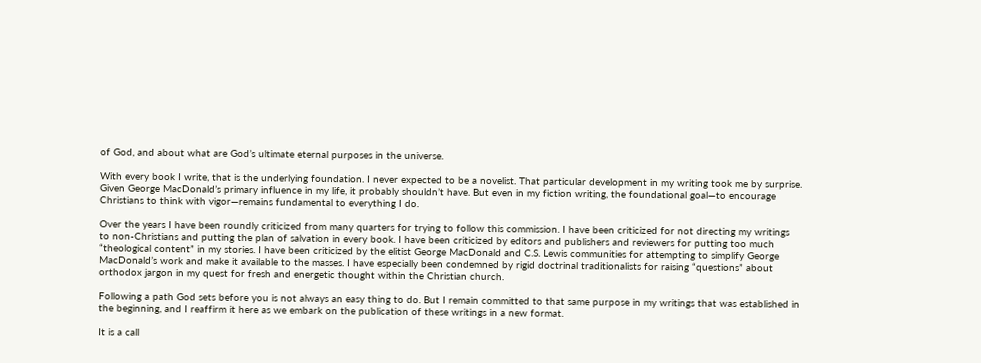of God, and about what are God’s ultimate eternal purposes in the universe.

With every book I write, that is the underlying foundation. I never expected to be a novelist. That particular development in my writing took me by surprise. Given George MacDonald’s primary influence in my life, it probably shouldn’t have. But even in my fiction writing, the foundational goal—to encourage Christians to think with vigor—remains fundamental to everything I do.

Over the years I have been roundly criticized from many quarters for trying to follow this commission. I have been criticized for not directing my writings to non-Christians and putting the plan of salvation in every book. I have been criticized by editors and publishers and reviewers for putting too much “theological content” in my stories. I have been criticized by the elitist George MacDonald and C.S. Lewis communities for attempting to simplify George MacDonald’s work and make it available to the masses. I have especially been condemned by rigid doctrinal traditionalists for raising “questions” about orthodox jargon in my quest for fresh and energetic thought within the Christian church.

Following a path God sets before you is not always an easy thing to do. But I remain committed to that same purpose in my writings that was established in the beginning, and I reaffirm it here as we embark on the publication of these writings in a new format.

It is a call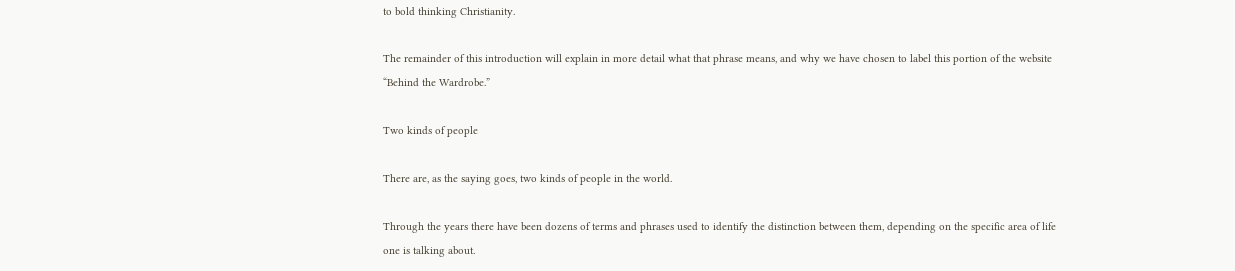to bold thinking Christianity.

The remainder of this introduction will explain in more detail what that phrase means, and why we have chosen to label this portion of the website “Behind the Wardrobe.”

Two kinds of people

There are, as the saying goes, two kinds of people in the world.

Through the years there have been dozens of terms and phrases used to identify the distinction between them, depending on the specific area of life one is talking about.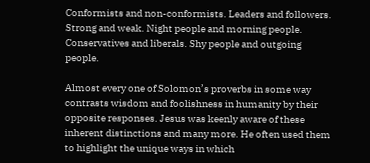Conformists and non-conformists. Leaders and followers. Strong and weak. Night people and morning people. Conservatives and liberals. Shy people and outgoing people.

Almost every one of Solomon’s proverbs in some way contrasts wisdom and foolishness in humanity by their opposite responses. Jesus was keenly aware of these inherent distinctions and many more. He often used them to highlight the unique ways in which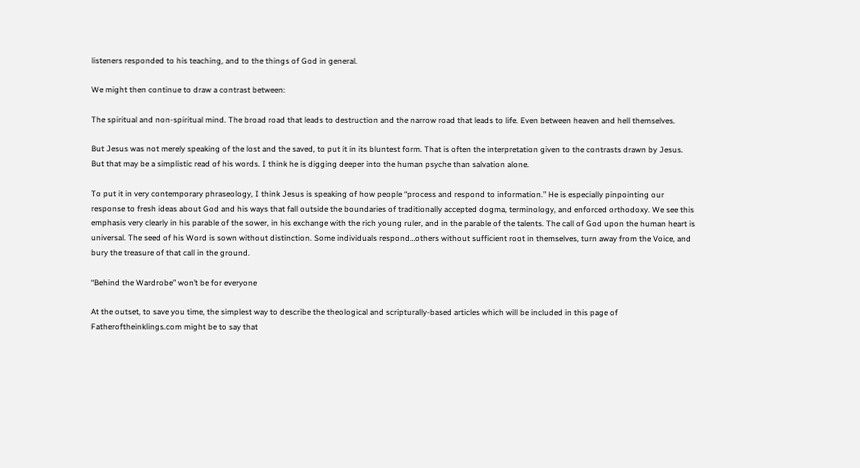listeners responded to his teaching, and to the things of God in general.

We might then continue to draw a contrast between:

The spiritual and non-spiritual mind. The broad road that leads to destruction and the narrow road that leads to life. Even between heaven and hell themselves.

But Jesus was not merely speaking of the lost and the saved, to put it in its bluntest form. That is often the interpretation given to the contrasts drawn by Jesus. But that may be a simplistic read of his words. I think he is digging deeper into the human psyche than salvation alone.

To put it in very contemporary phraseology, I think Jesus is speaking of how people “process and respond to information.” He is especially pinpointing our response to fresh ideas about God and his ways that fall outside the boundaries of traditionally accepted dogma, terminology, and enforced orthodoxy. We see this emphasis very clearly in his parable of the sower, in his exchange with the rich young ruler, and in the parable of the talents. The call of God upon the human heart is universal. The seed of his Word is sown without distinction. Some individuals respond…others without sufficient root in themselves, turn away from the Voice, and bury the treasure of that call in the ground.

“Behind the Wardrobe” won’t be for everyone

At the outset, to save you time, the simplest way to describe the theological and scripturally-based articles which will be included in this page of Fatheroftheinklings.com might be to say that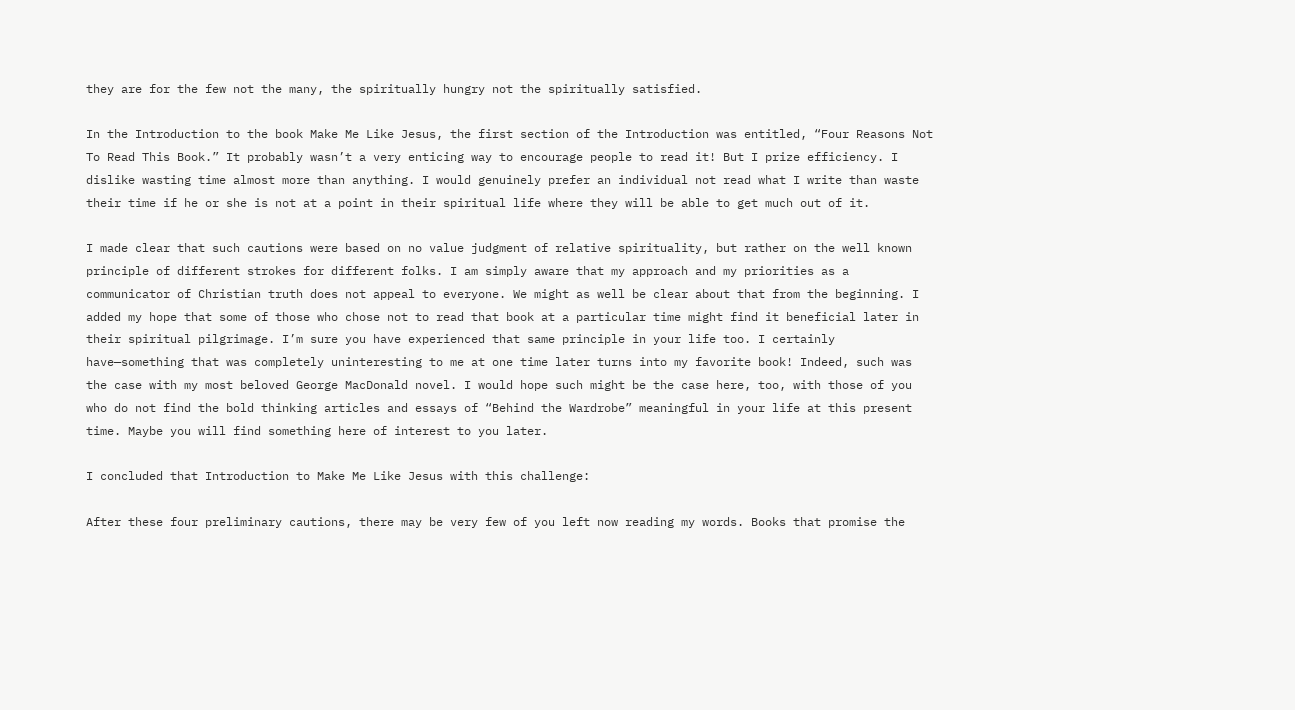they are for the few not the many, the spiritually hungry not the spiritually satisfied.

In the Introduction to the book Make Me Like Jesus, the first section of the Introduction was entitled, “Four Reasons Not To Read This Book.” It probably wasn’t a very enticing way to encourage people to read it! But I prize efficiency. I dislike wasting time almost more than anything. I would genuinely prefer an individual not read what I write than waste their time if he or she is not at a point in their spiritual life where they will be able to get much out of it.

I made clear that such cautions were based on no value judgment of relative spirituality, but rather on the well known principle of different strokes for different folks. I am simply aware that my approach and my priorities as a communicator of Christian truth does not appeal to everyone. We might as well be clear about that from the beginning. I added my hope that some of those who chose not to read that book at a particular time might find it beneficial later in their spiritual pilgrimage. I’m sure you have experienced that same principle in your life too. I certainly have—something that was completely uninteresting to me at one time later turns into my favorite book! Indeed, such was the case with my most beloved George MacDonald novel. I would hope such might be the case here, too, with those of you who do not find the bold thinking articles and essays of “Behind the Wardrobe” meaningful in your life at this present time. Maybe you will find something here of interest to you later.

I concluded that Introduction to Make Me Like Jesus with this challenge:

After these four preliminary cautions, there may be very few of you left now reading my words. Books that promise the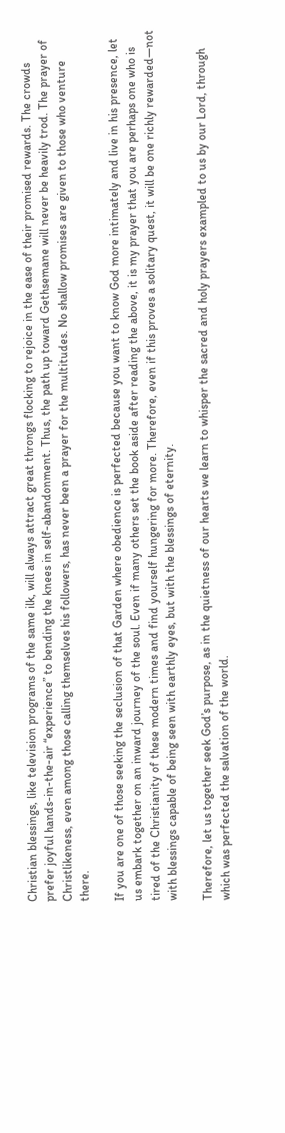Christian blessings, like television programs of the same ilk, will always attract great throngs flocking to rejoice in the ease of their promised rewards. The crowds prefer joyful hands-in-the-air “experience” to bending the knees in self-abandonment. Thus, the path up toward Gethsemane will never be heavily trod. The prayer of Christlikeness, even among those calling themselves his followers, has never been a prayer for the multitudes. No shallow promises are given to those who venture there.

If you are one of those seeking the seclusion of that Garden where obedience is perfected because you want to know God more intimately and live in his presence, let us embark together on an inward journey of the soul. Even if many others set the book aside after reading the above, it is my prayer that you are perhaps one who is tired of the Christianity of these modern times and find yourself hungering for more. Therefore, even if this proves a solitary quest, it will be one richly rewarded—not with blessings capable of being seen with earthly eyes, but with the blessings of eternity.

Therefore, let us together seek God’s purpose, as in the quietness of our hearts we learn to whisper the sacred and holy prayers exampled to us by our Lord, through which was perfected the salvation of the world.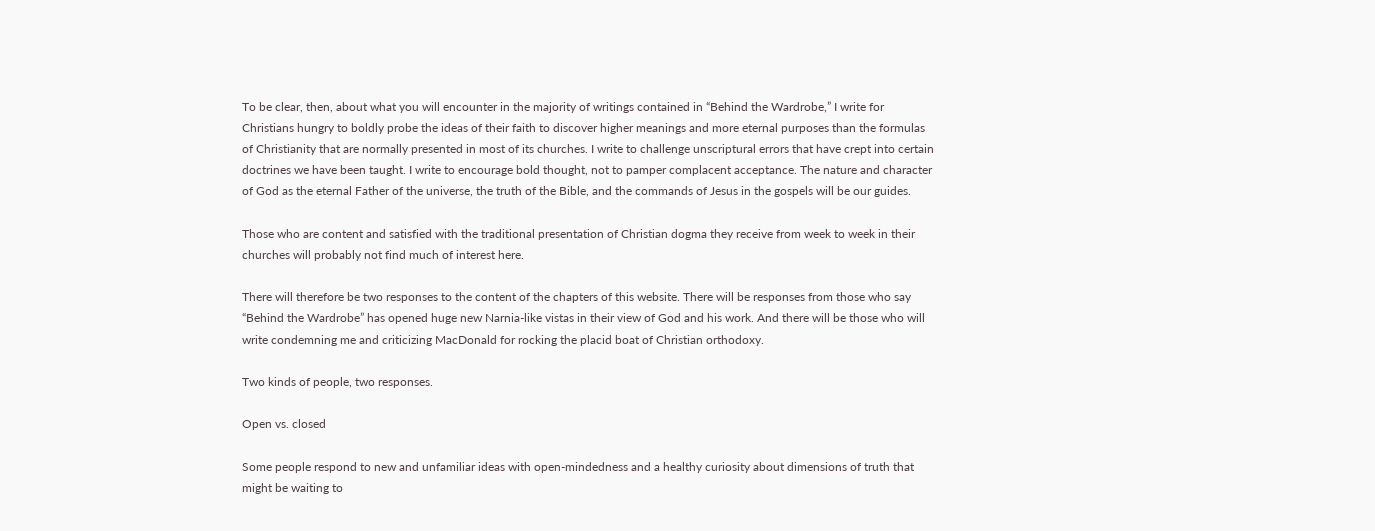To be clear, then, about what you will encounter in the majority of writings contained in “Behind the Wardrobe,” I write for Christians hungry to boldly probe the ideas of their faith to discover higher meanings and more eternal purposes than the formulas of Christianity that are normally presented in most of its churches. I write to challenge unscriptural errors that have crept into certain doctrines we have been taught. I write to encourage bold thought, not to pamper complacent acceptance. The nature and character of God as the eternal Father of the universe, the truth of the Bible, and the commands of Jesus in the gospels will be our guides.

Those who are content and satisfied with the traditional presentation of Christian dogma they receive from week to week in their churches will probably not find much of interest here.

There will therefore be two responses to the content of the chapters of this website. There will be responses from those who say “Behind the Wardrobe” has opened huge new Narnia-like vistas in their view of God and his work. And there will be those who will write condemning me and criticizing MacDonald for rocking the placid boat of Christian orthodoxy.

Two kinds of people, two responses.

Open vs. closed

Some people respond to new and unfamiliar ideas with open-mindedness and a healthy curiosity about dimensions of truth that might be waiting to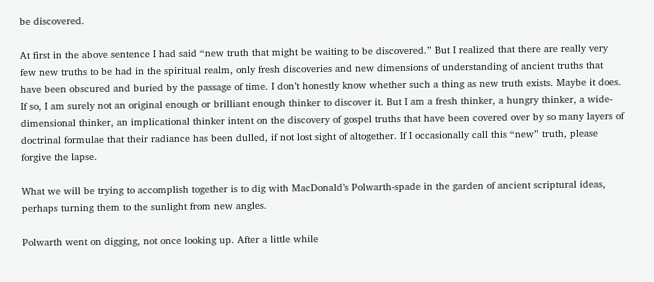be discovered.

At first in the above sentence I had said “new truth that might be waiting to be discovered.” But I realized that there are really very few new truths to be had in the spiritual realm, only fresh discoveries and new dimensions of understanding of ancient truths that have been obscured and buried by the passage of time. I don’t honestly know whether such a thing as new truth exists. Maybe it does. If so, I am surely not an original enough or brilliant enough thinker to discover it. But I am a fresh thinker, a hungry thinker, a wide-dimensional thinker, an implicational thinker intent on the discovery of gospel truths that have been covered over by so many layers of doctrinal formulae that their radiance has been dulled, if not lost sight of altogether. If I occasionally call this “new” truth, please forgive the lapse.

What we will be trying to accomplish together is to dig with MacDonald’s Polwarth-spade in the garden of ancient scriptural ideas, perhaps turning them to the sunlight from new angles.

Polwarth went on digging, not once looking up. After a little while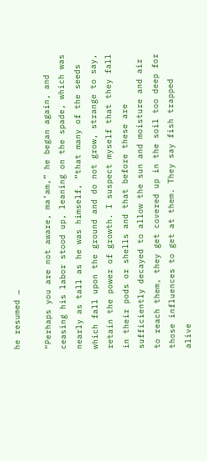he resumed …

“Perhaps you are not aware, ma’am,” he began again, and ceasing his labor stood up, leaning on the spade, which was nearly as tall as he was himself, “that many of the seeds which fall upon the ground and do not grow, strange to say, retain the power of growth. I suspect myself that they fall in their pods or shells and that before these are sufficiently decayed to allow the sun and moisture and air to reach them, they get covered up in the soil too deep for those influences to get at them. They say fish trapped alive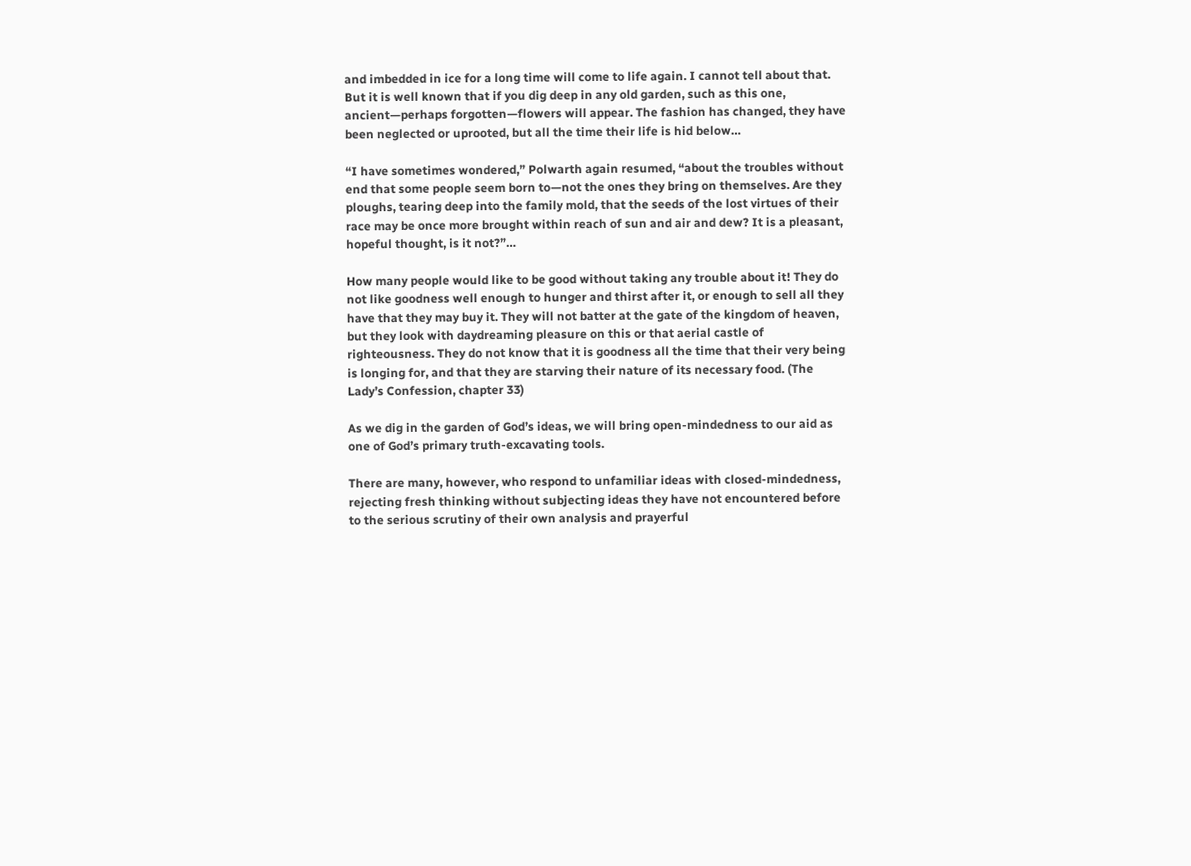and imbedded in ice for a long time will come to life again. I cannot tell about that. But it is well known that if you dig deep in any old garden, such as this one, ancient—perhaps forgotten—flowers will appear. The fashion has changed, they have been neglected or uprooted, but all the time their life is hid below…

“I have sometimes wondered,” Polwarth again resumed, “about the troubles without end that some people seem born to—not the ones they bring on themselves. Are they ploughs, tearing deep into the family mold, that the seeds of the lost virtues of their race may be once more brought within reach of sun and air and dew? It is a pleasant, hopeful thought, is it not?”…

How many people would like to be good without taking any trouble about it! They do not like goodness well enough to hunger and thirst after it, or enough to sell all they have that they may buy it. They will not batter at the gate of the kingdom of heaven, but they look with daydreaming pleasure on this or that aerial castle of righteousness. They do not know that it is goodness all the time that their very being is longing for, and that they are starving their nature of its necessary food. (The Lady’s Confession, chapter 33)

As we dig in the garden of God’s ideas, we will bring open-mindedness to our aid as one of God’s primary truth-excavating tools.

There are many, however, who respond to unfamiliar ideas with closed-mindedness, rejecting fresh thinking without subjecting ideas they have not encountered before to the serious scrutiny of their own analysis and prayerful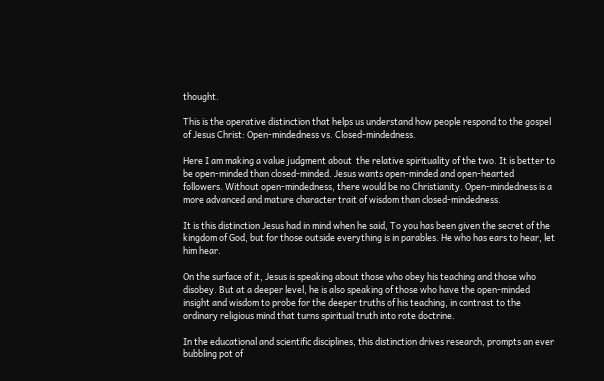thought.

This is the operative distinction that helps us understand how people respond to the gospel of Jesus Christ: Open-mindedness vs. Closed-mindedness.

Here I am making a value judgment about  the relative spirituality of the two. It is better to be open-minded than closed-minded. Jesus wants open-minded and open-hearted followers. Without open-mindedness, there would be no Christianity. Open-mindedness is a more advanced and mature character trait of wisdom than closed-mindedness.

It is this distinction Jesus had in mind when he said, To you has been given the secret of the kingdom of God, but for those outside everything is in parables. He who has ears to hear, let him hear.

On the surface of it, Jesus is speaking about those who obey his teaching and those who disobey. But at a deeper level, he is also speaking of those who have the open-minded insight and wisdom to probe for the deeper truths of his teaching, in contrast to the ordinary religious mind that turns spiritual truth into rote doctrine.

In the educational and scientific disciplines, this distinction drives research, prompts an ever bubbling pot of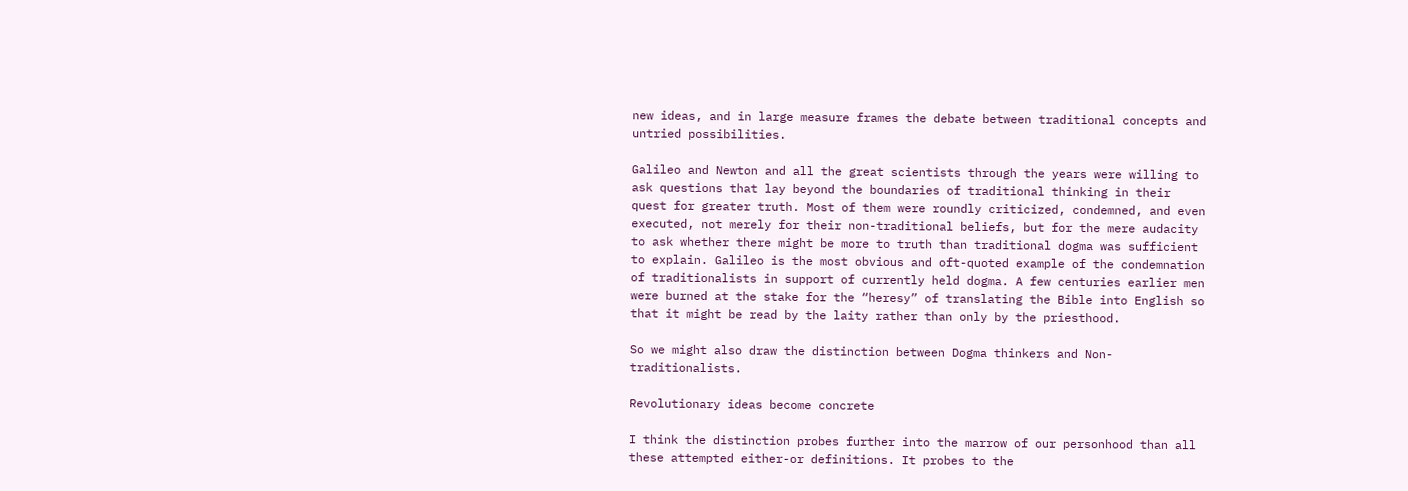new ideas, and in large measure frames the debate between traditional concepts and untried possibilities.

Galileo and Newton and all the great scientists through the years were willing to ask questions that lay beyond the boundaries of traditional thinking in their quest for greater truth. Most of them were roundly criticized, condemned, and even executed, not merely for their non-traditional beliefs, but for the mere audacity to ask whether there might be more to truth than traditional dogma was sufficient to explain. Galileo is the most obvious and oft-quoted example of the condemnation of traditionalists in support of currently held dogma. A few centuries earlier men were burned at the stake for the “heresy” of translating the Bible into English so that it might be read by the laity rather than only by the priesthood.

So we might also draw the distinction between Dogma thinkers and Non-traditionalists.

Revolutionary ideas become concrete

I think the distinction probes further into the marrow of our personhood than all these attempted either-or definitions. It probes to the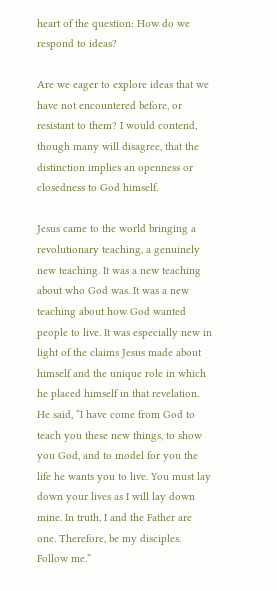heart of the question: How do we respond to ideas?

Are we eager to explore ideas that we have not encountered before, or resistant to them? I would contend, though many will disagree, that the distinction implies an openness or closedness to God himself.

Jesus came to the world bringing a revolutionary teaching, a genuinely new teaching. It was a new teaching about who God was. It was a new teaching about how God wanted people to live. It was especially new in light of the claims Jesus made about himself and the unique role in which he placed himself in that revelation. He said, “I have come from God to teach you these new things, to show you God, and to model for you the life he wants you to live. You must lay down your lives as I will lay down mine. In truth, I and the Father are one. Therefore, be my disciples. Follow me.”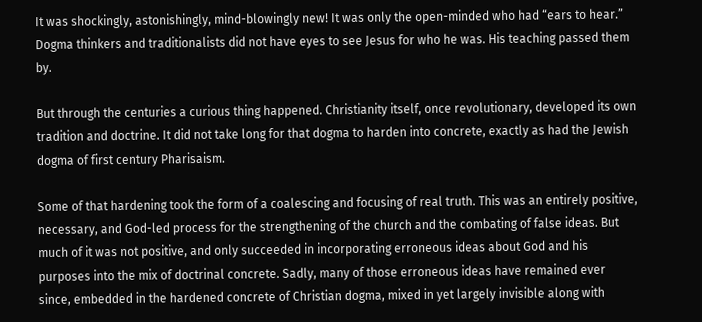It was shockingly, astonishingly, mind-blowingly new! It was only the open-minded who had “ears to hear.” Dogma thinkers and traditionalists did not have eyes to see Jesus for who he was. His teaching passed them by.

But through the centuries a curious thing happened. Christianity itself, once revolutionary, developed its own tradition and doctrine. It did not take long for that dogma to harden into concrete, exactly as had the Jewish dogma of first century Pharisaism.

Some of that hardening took the form of a coalescing and focusing of real truth. This was an entirely positive, necessary, and God-led process for the strengthening of the church and the combating of false ideas. But much of it was not positive, and only succeeded in incorporating erroneous ideas about God and his purposes into the mix of doctrinal concrete. Sadly, many of those erroneous ideas have remained ever since, embedded in the hardened concrete of Christian dogma, mixed in yet largely invisible along with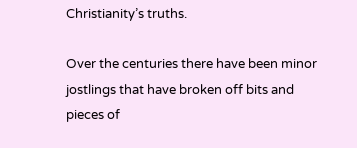Christianity’s truths.

Over the centuries there have been minor jostlings that have broken off bits and pieces of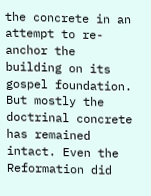the concrete in an attempt to re-anchor the building on its gospel foundation. But mostly the doctrinal concrete has remained intact. Even the Reformation did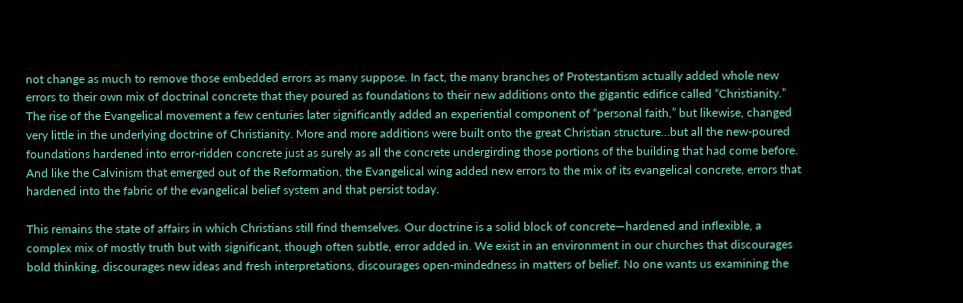not change as much to remove those embedded errors as many suppose. In fact, the many branches of Protestantism actually added whole new errors to their own mix of doctrinal concrete that they poured as foundations to their new additions onto the gigantic edifice called “Christianity.” The rise of the Evangelical movement a few centuries later significantly added an experiential component of “personal faith,” but likewise, changed very little in the underlying doctrine of Christianity. More and more additions were built onto the great Christian structure…but all the new-poured foundations hardened into error-ridden concrete just as surely as all the concrete undergirding those portions of the building that had come before. And like the Calvinism that emerged out of the Reformation, the Evangelical wing added new errors to the mix of its evangelical concrete, errors that hardened into the fabric of the evangelical belief system and that persist today.

This remains the state of affairs in which Christians still find themselves. Our doctrine is a solid block of concrete—hardened and inflexible, a complex mix of mostly truth but with significant, though often subtle, error added in. We exist in an environment in our churches that discourages bold thinking, discourages new ideas and fresh interpretations, discourages open-mindedness in matters of belief. No one wants us examining the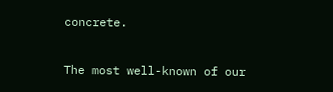concrete.

The most well-known of our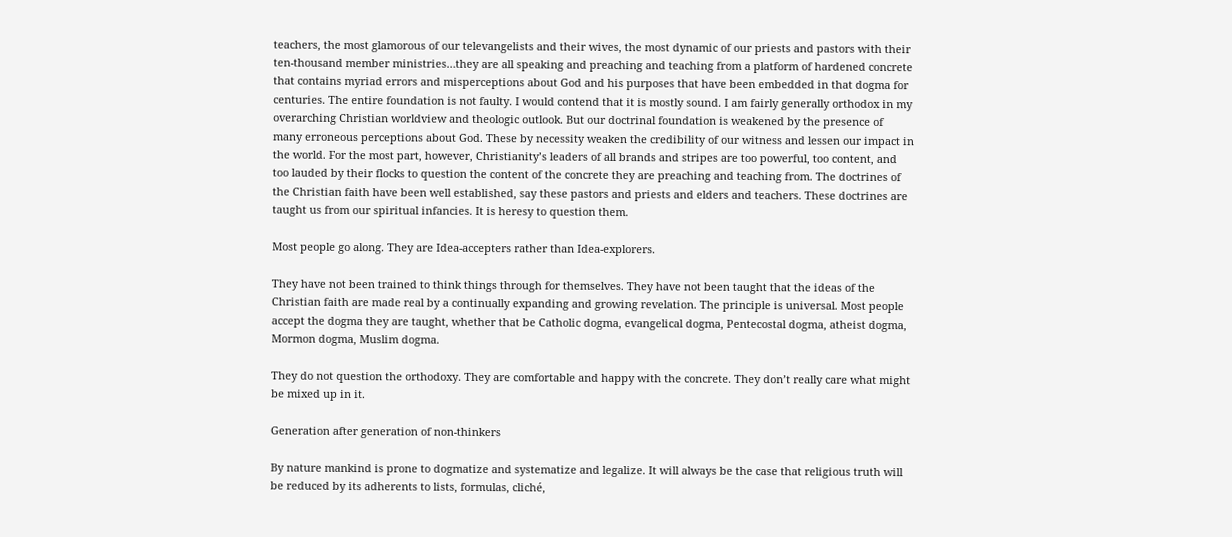teachers, the most glamorous of our televangelists and their wives, the most dynamic of our priests and pastors with their ten-thousand member ministries…they are all speaking and preaching and teaching from a platform of hardened concrete that contains myriad errors and misperceptions about God and his purposes that have been embedded in that dogma for centuries. The entire foundation is not faulty. I would contend that it is mostly sound. I am fairly generally orthodox in my overarching Christian worldview and theologic outlook. But our doctrinal foundation is weakened by the presence of many erroneous perceptions about God. These by necessity weaken the credibility of our witness and lessen our impact in the world. For the most part, however, Christianity’s leaders of all brands and stripes are too powerful, too content, and too lauded by their flocks to question the content of the concrete they are preaching and teaching from. The doctrines of the Christian faith have been well established, say these pastors and priests and elders and teachers. These doctrines are taught us from our spiritual infancies. It is heresy to question them.

Most people go along. They are Idea-accepters rather than Idea-explorers.

They have not been trained to think things through for themselves. They have not been taught that the ideas of the Christian faith are made real by a continually expanding and growing revelation. The principle is universal. Most people accept the dogma they are taught, whether that be Catholic dogma, evangelical dogma, Pentecostal dogma, atheist dogma, Mormon dogma, Muslim dogma.

They do not question the orthodoxy. They are comfortable and happy with the concrete. They don’t really care what might be mixed up in it.

Generation after generation of non-thinkers

By nature mankind is prone to dogmatize and systematize and legalize. It will always be the case that religious truth will be reduced by its adherents to lists, formulas, cliché,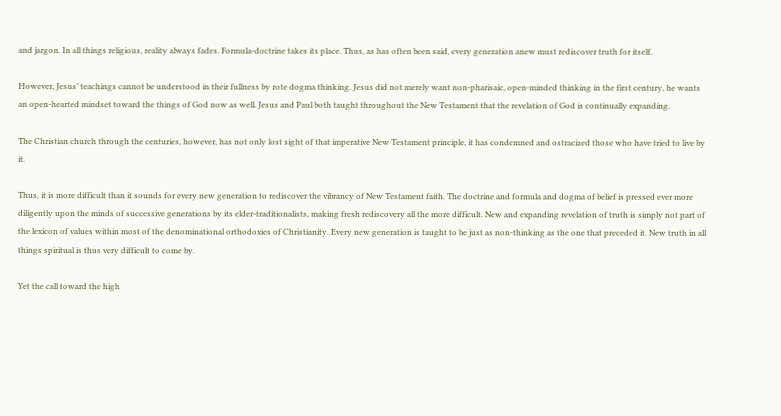and jargon. In all things religious, reality always fades. Formula-doctrine takes its place. Thus, as has often been said, every generation anew must rediscover truth for itself.

However, Jesus’ teachings cannot be understood in their fullness by rote dogma thinking. Jesus did not merely want non-pharisaic, open-minded thinking in the first century, he wants an open-hearted mindset toward the things of God now as well. Jesus and Paul both taught throughout the New Testament that the revelation of God is continually expanding.

The Christian church through the centuries, however, has not only lost sight of that imperative New Testament principle, it has condemned and ostracized those who have tried to live by it.

Thus, it is more difficult than it sounds for every new generation to rediscover the vibrancy of New Testament faith. The doctrine and formula and dogma of belief is pressed ever more diligently upon the minds of successive generations by its elder-traditionalists, making fresh rediscovery all the more difficult. New and expanding revelation of truth is simply not part of the lexicon of values within most of the denominational orthodoxies of Christianity. Every new generation is taught to be just as non-thinking as the one that preceded it. New truth in all things spiritual is thus very difficult to come by.

Yet the call toward the high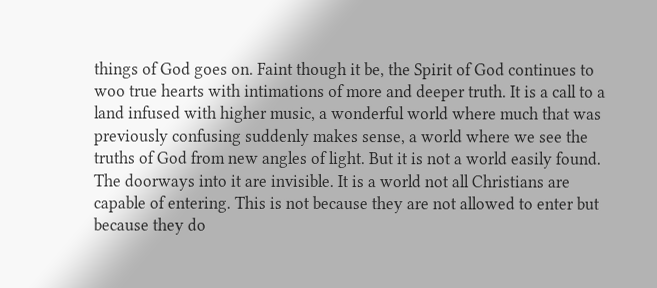things of God goes on. Faint though it be, the Spirit of God continues to woo true hearts with intimations of more and deeper truth. It is a call to a land infused with higher music, a wonderful world where much that was previously confusing suddenly makes sense, a world where we see the truths of God from new angles of light. But it is not a world easily found. The doorways into it are invisible. It is a world not all Christians are capable of entering. This is not because they are not allowed to enter but because they do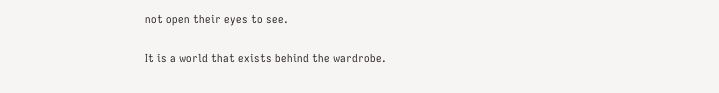not open their eyes to see.

It is a world that exists behind the wardrobe.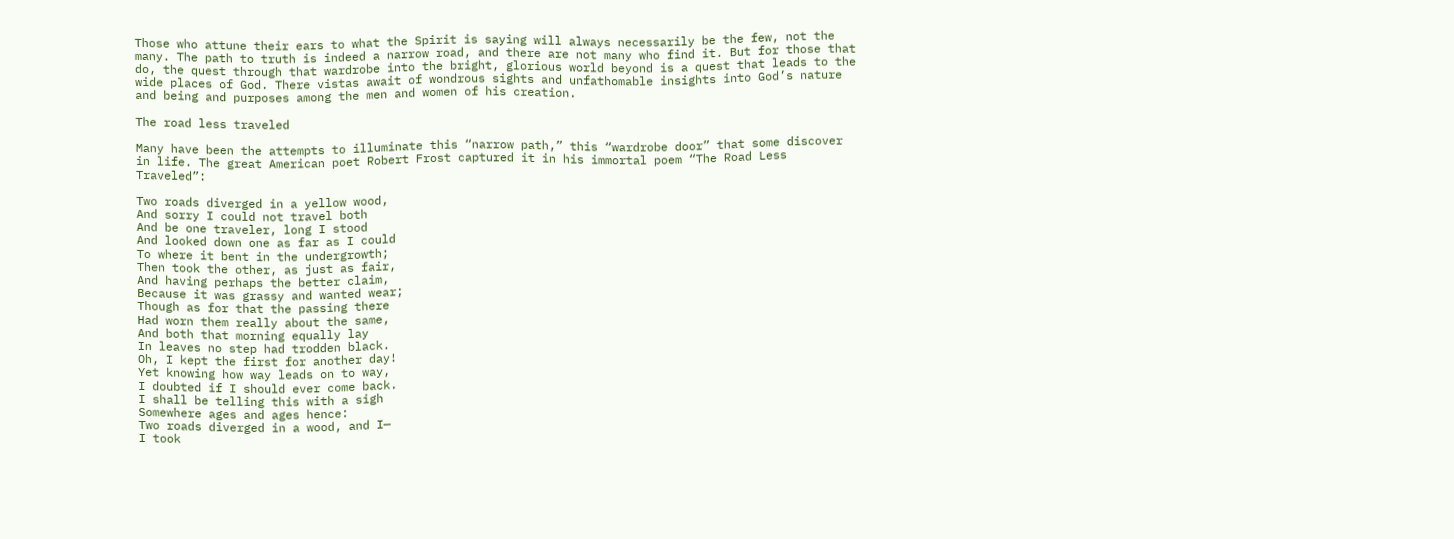Those who attune their ears to what the Spirit is saying will always necessarily be the few, not the many. The path to truth is indeed a narrow road, and there are not many who find it. But for those that do, the quest through that wardrobe into the bright, glorious world beyond is a quest that leads to the wide places of God. There vistas await of wondrous sights and unfathomable insights into God’s nature and being and purposes among the men and women of his creation.

The road less traveled

Many have been the attempts to illuminate this “narrow path,” this “wardrobe door” that some discover in life. The great American poet Robert Frost captured it in his immortal poem “The Road Less Traveled”:

Two roads diverged in a yellow wood,
And sorry I could not travel both
And be one traveler, long I stood
And looked down one as far as I could
To where it bent in the undergrowth;
Then took the other, as just as fair,
And having perhaps the better claim,
Because it was grassy and wanted wear;
Though as for that the passing there
Had worn them really about the same,
And both that morning equally lay
In leaves no step had trodden black.
Oh, I kept the first for another day!
Yet knowing how way leads on to way,
I doubted if I should ever come back.
I shall be telling this with a sigh
Somewhere ages and ages hence:
Two roads diverged in a wood, and I—
I took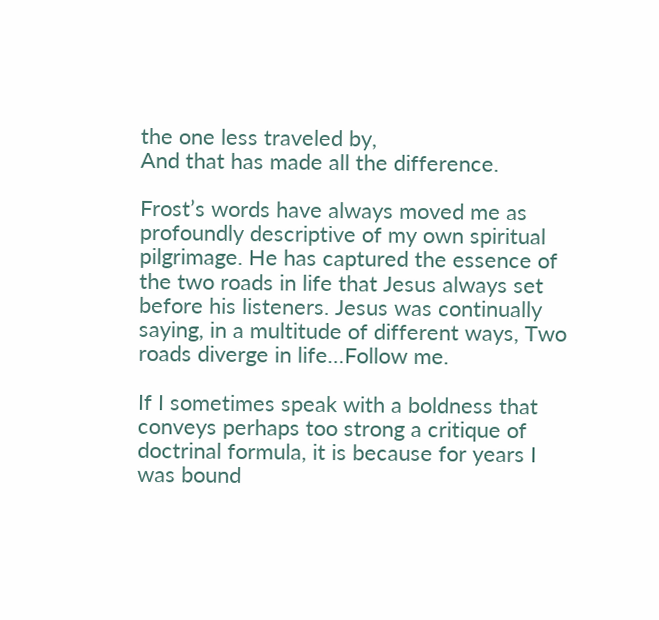the one less traveled by,
And that has made all the difference.

Frost’s words have always moved me as profoundly descriptive of my own spiritual pilgrimage. He has captured the essence of the two roads in life that Jesus always set before his listeners. Jesus was continually saying, in a multitude of different ways, Two roads diverge in life…Follow me.

If I sometimes speak with a boldness that conveys perhaps too strong a critique of doctrinal formula, it is because for years I was bound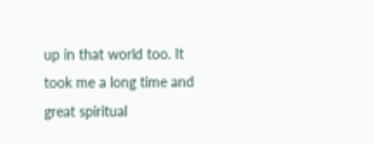up in that world too. It took me a long time and great spiritual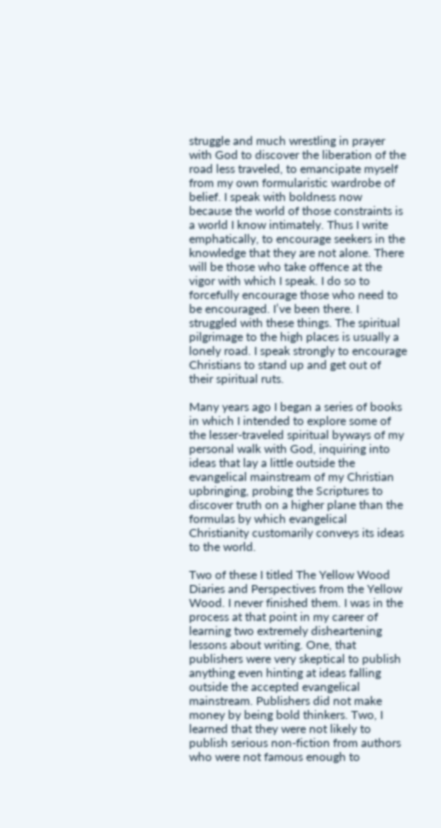struggle and much wrestling in prayer with God to discover the liberation of the road less traveled, to emancipate myself from my own formularistic wardrobe of belief. I speak with boldness now because the world of those constraints is a world I know intimately. Thus I write emphatically, to encourage seekers in the knowledge that they are not alone. There will be those who take offence at the vigor with which I speak. I do so to forcefully encourage those who need to be encouraged. I’ve been there. I struggled with these things. The spiritual pilgrimage to the high places is usually a lonely road. I speak strongly to encourage Christians to stand up and get out of their spiritual ruts.

Many years ago I began a series of books in which I intended to explore some of the lesser-traveled spiritual byways of my personal walk with God, inquiring into ideas that lay a little outside the evangelical mainstream of my Christian upbringing, probing the Scriptures to discover truth on a higher plane than the formulas by which evangelical Christianity customarily conveys its ideas to the world.

Two of these I titled The Yellow Wood Diaries and Perspectives from the Yellow Wood. I never finished them. I was in the process at that point in my career of learning two extremely disheartening lessons about writing. One, that publishers were very skeptical to publish anything even hinting at ideas falling outside the accepted evangelical mainstream. Publishers did not make money by being bold thinkers. Two, I learned that they were not likely to publish serious non-fiction from authors who were not famous enough to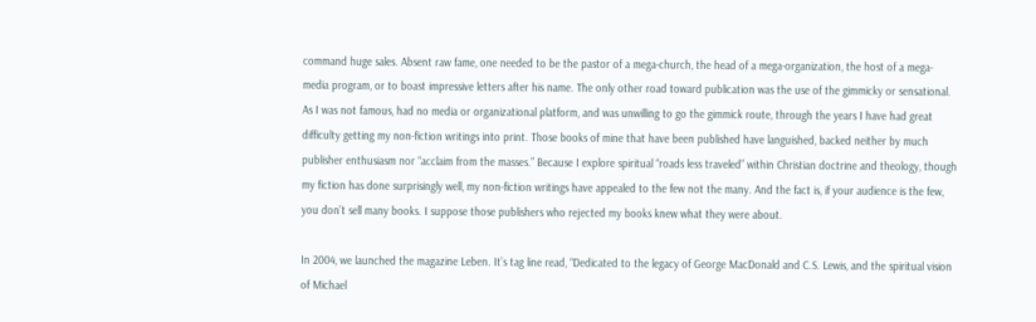command huge sales. Absent raw fame, one needed to be the pastor of a mega-church, the head of a mega-organization, the host of a mega-media program, or to boast impressive letters after his name. The only other road toward publication was the use of the gimmicky or sensational. As I was not famous, had no media or organizational platform, and was unwilling to go the gimmick route, through the years I have had great difficulty getting my non-fiction writings into print. Those books of mine that have been published have languished, backed neither by much publisher enthusiasm nor “acclaim from the masses.” Because I explore spiritual “roads less traveled” within Christian doctrine and theology, though my fiction has done surprisingly well, my non-fiction writings have appealed to the few not the many. And the fact is, if your audience is the few, you don’t sell many books. I suppose those publishers who rejected my books knew what they were about.

In 2004, we launched the magazine Leben. It’s tag line read, “Dedicated to the legacy of George MacDonald and C.S. Lewis, and the spiritual vision of Michael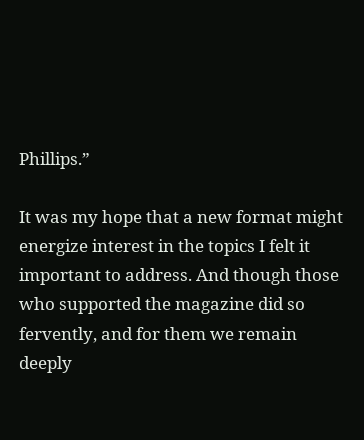Phillips.”

It was my hope that a new format might energize interest in the topics I felt it important to address. And though those who supported the magazine did so fervently, and for them we remain deeply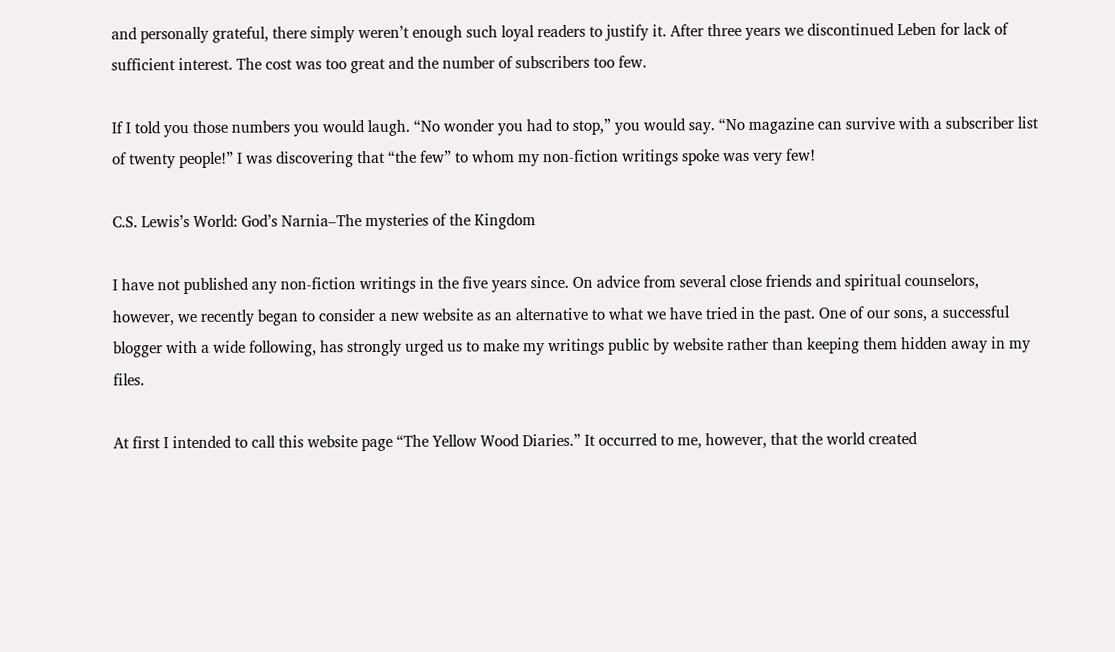and personally grateful, there simply weren’t enough such loyal readers to justify it. After three years we discontinued Leben for lack of sufficient interest. The cost was too great and the number of subscribers too few.

If I told you those numbers you would laugh. “No wonder you had to stop,” you would say. “No magazine can survive with a subscriber list of twenty people!” I was discovering that “the few” to whom my non-fiction writings spoke was very few!

C.S. Lewis’s World: God’s Narnia–The mysteries of the Kingdom

I have not published any non-fiction writings in the five years since. On advice from several close friends and spiritual counselors, however, we recently began to consider a new website as an alternative to what we have tried in the past. One of our sons, a successful blogger with a wide following, has strongly urged us to make my writings public by website rather than keeping them hidden away in my files.

At first I intended to call this website page “The Yellow Wood Diaries.” It occurred to me, however, that the world created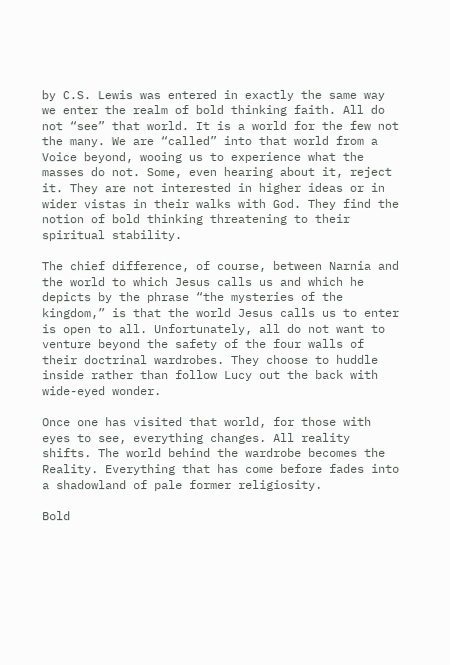by C.S. Lewis was entered in exactly the same way we enter the realm of bold thinking faith. All do not “see” that world. It is a world for the few not the many. We are “called” into that world from a Voice beyond, wooing us to experience what the masses do not. Some, even hearing about it, reject it. They are not interested in higher ideas or in wider vistas in their walks with God. They find the notion of bold thinking threatening to their spiritual stability.

The chief difference, of course, between Narnia and the world to which Jesus calls us and which he depicts by the phrase “the mysteries of the kingdom,” is that the world Jesus calls us to enter is open to all. Unfortunately, all do not want to venture beyond the safety of the four walls of their doctrinal wardrobes. They choose to huddle inside rather than follow Lucy out the back with wide-eyed wonder.

Once one has visited that world, for those with eyes to see, everything changes. All reality shifts. The world behind the wardrobe becomes the Reality. Everything that has come before fades into a shadowland of pale former religiosity.

Bold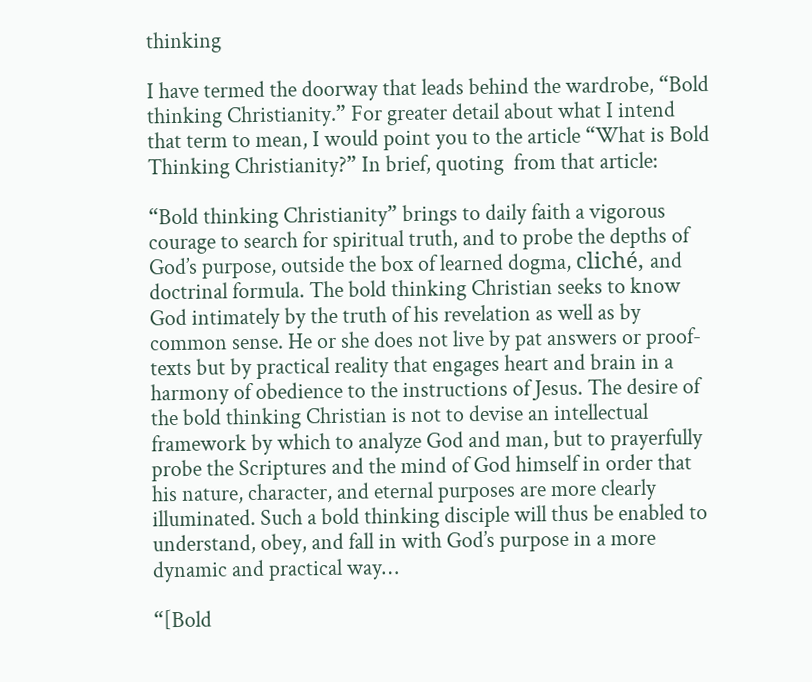thinking

I have termed the doorway that leads behind the wardrobe, “Bold thinking Christianity.” For greater detail about what I intend that term to mean, I would point you to the article “What is Bold Thinking Christianity?” In brief, quoting  from that article:

“Bold thinking Christianity” brings to daily faith a vigorous courage to search for spiritual truth, and to probe the depths of God’s purpose, outside the box of learned dogma, cliché, and doctrinal formula. The bold thinking Christian seeks to know God intimately by the truth of his revelation as well as by common sense. He or she does not live by pat answers or proof-texts but by practical reality that engages heart and brain in a harmony of obedience to the instructions of Jesus. The desire of the bold thinking Christian is not to devise an intellectual framework by which to analyze God and man, but to prayerfully probe the Scriptures and the mind of God himself in order that his nature, character, and eternal purposes are more clearly illuminated. Such a bold thinking disciple will thus be enabled to understand, obey, and fall in with God’s purpose in a more dynamic and practical way…

“[Bold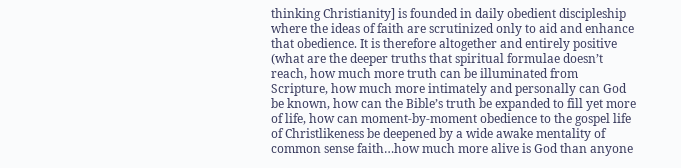thinking Christianity] is founded in daily obedient discipleship where the ideas of faith are scrutinized only to aid and enhance that obedience. It is therefore altogether and entirely positive (what are the deeper truths that spiritual formulae doesn’t reach, how much more truth can be illuminated from Scripture, how much more intimately and personally can God be known, how can the Bible’s truth be expanded to fill yet more of life, how can moment-by-moment obedience to the gospel life of Christlikeness be deepened by a wide awake mentality of common sense faith…how much more alive is God than anyone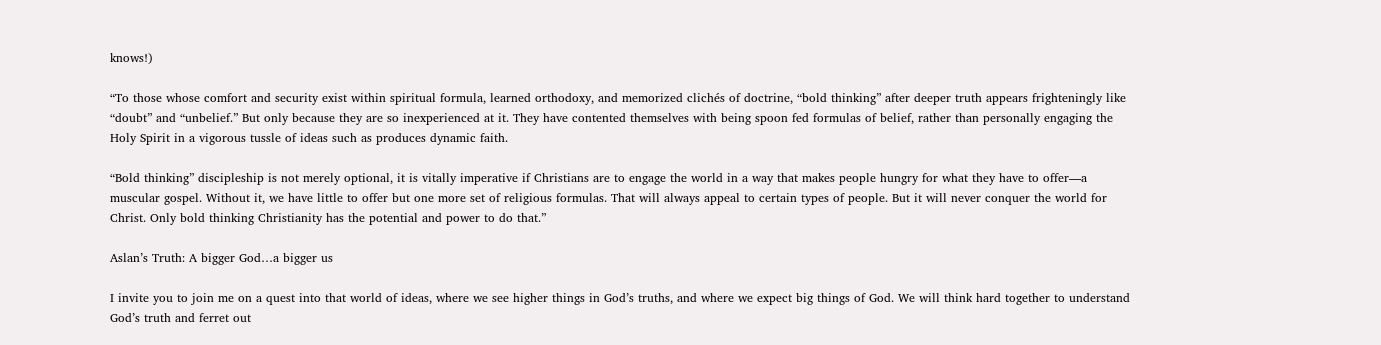knows!)

“To those whose comfort and security exist within spiritual formula, learned orthodoxy, and memorized clichés of doctrine, “bold thinking” after deeper truth appears frighteningly like “doubt” and “unbelief.” But only because they are so inexperienced at it. They have contented themselves with being spoon fed formulas of belief, rather than personally engaging the Holy Spirit in a vigorous tussle of ideas such as produces dynamic faith.

“Bold thinking” discipleship is not merely optional, it is vitally imperative if Christians are to engage the world in a way that makes people hungry for what they have to offer—a muscular gospel. Without it, we have little to offer but one more set of religious formulas. That will always appeal to certain types of people. But it will never conquer the world for Christ. Only bold thinking Christianity has the potential and power to do that.”

Aslan’s Truth: A bigger God…a bigger us

I invite you to join me on a quest into that world of ideas, where we see higher things in God’s truths, and where we expect big things of God. We will think hard together to understand God’s truth and ferret out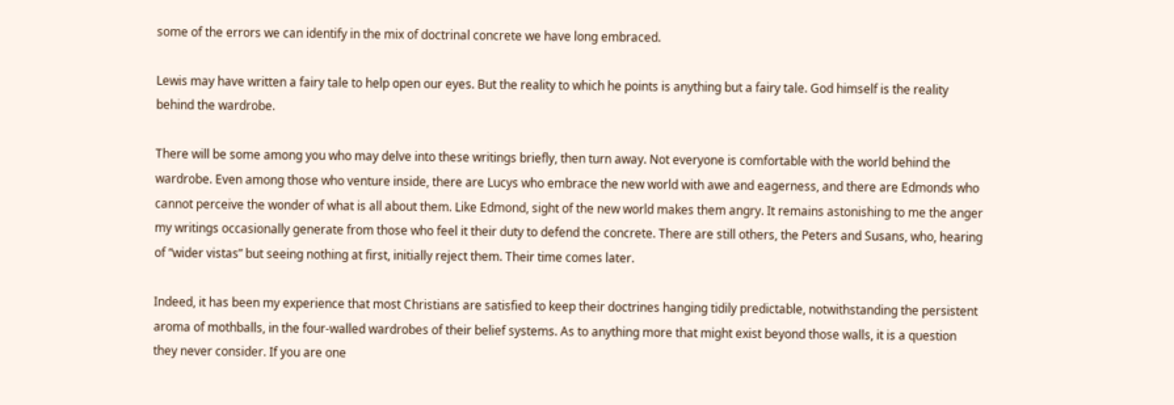some of the errors we can identify in the mix of doctrinal concrete we have long embraced.

Lewis may have written a fairy tale to help open our eyes. But the reality to which he points is anything but a fairy tale. God himself is the reality behind the wardrobe.

There will be some among you who may delve into these writings briefly, then turn away. Not everyone is comfortable with the world behind the wardrobe. Even among those who venture inside, there are Lucys who embrace the new world with awe and eagerness, and there are Edmonds who cannot perceive the wonder of what is all about them. Like Edmond, sight of the new world makes them angry. It remains astonishing to me the anger my writings occasionally generate from those who feel it their duty to defend the concrete. There are still others, the Peters and Susans, who, hearing of “wider vistas” but seeing nothing at first, initially reject them. Their time comes later.

Indeed, it has been my experience that most Christians are satisfied to keep their doctrines hanging tidily predictable, notwithstanding the persistent aroma of mothballs, in the four-walled wardrobes of their belief systems. As to anything more that might exist beyond those walls, it is a question they never consider. If you are one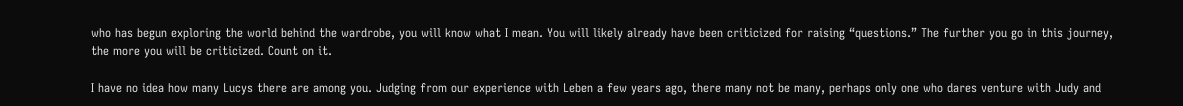who has begun exploring the world behind the wardrobe, you will know what I mean. You will likely already have been criticized for raising “questions.” The further you go in this journey, the more you will be criticized. Count on it.

I have no idea how many Lucys there are among you. Judging from our experience with Leben a few years ago, there many not be many, perhaps only one who dares venture with Judy and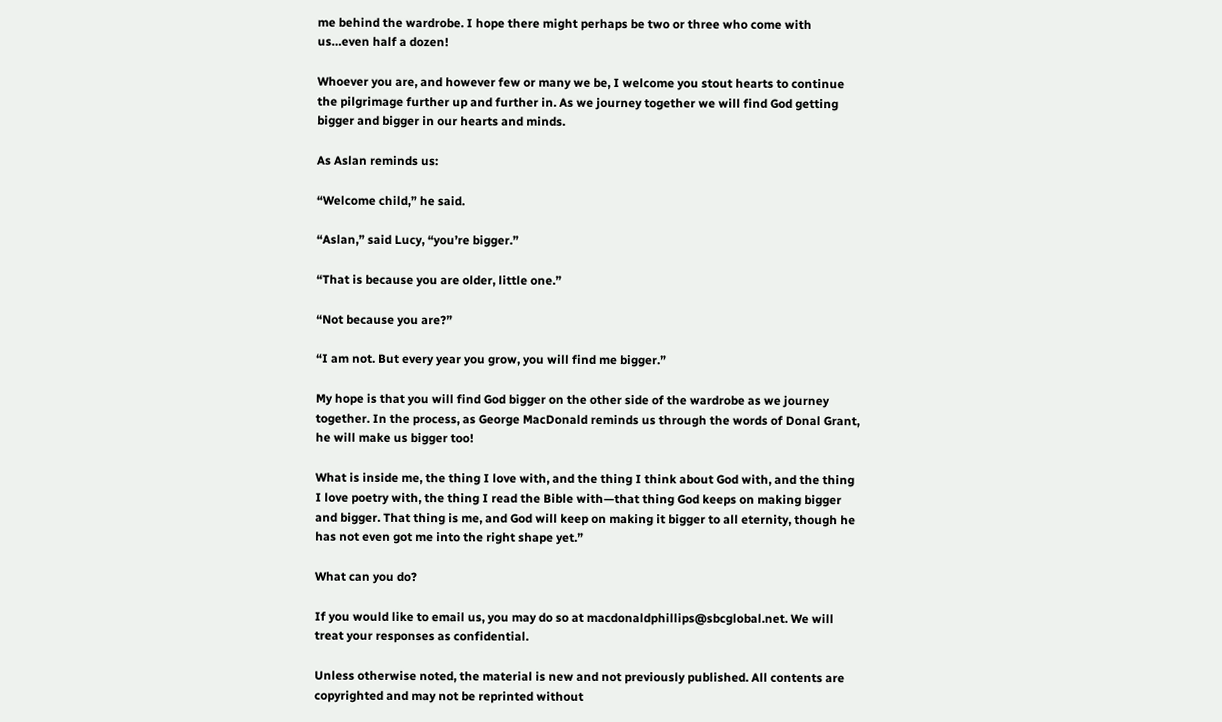me behind the wardrobe. I hope there might perhaps be two or three who come with us…even half a dozen!

Whoever you are, and however few or many we be, I welcome you stout hearts to continue the pilgrimage further up and further in. As we journey together we will find God getting bigger and bigger in our hearts and minds.

As Aslan reminds us:

“Welcome child,” he said.

“Aslan,” said Lucy, “you’re bigger.”

“That is because you are older, little one.”

“Not because you are?”

“I am not. But every year you grow, you will find me bigger.”

My hope is that you will find God bigger on the other side of the wardrobe as we journey together. In the process, as George MacDonald reminds us through the words of Donal Grant, he will make us bigger too!

What is inside me, the thing I love with, and the thing I think about God with, and the thing I love poetry with, the thing I read the Bible with—that thing God keeps on making bigger and bigger. That thing is me, and God will keep on making it bigger to all eternity, though he has not even got me into the right shape yet.”

What can you do?

If you would like to email us, you may do so at macdonaldphillips@sbcglobal.net. We will treat your responses as confidential.

Unless otherwise noted, the material is new and not previously published. All contents are copyrighted and may not be reprinted without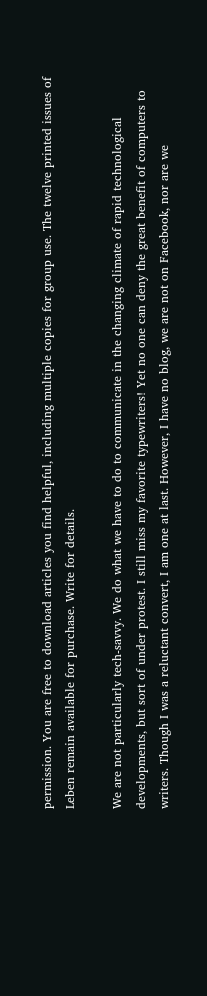permission. You are free to download articles you find helpful, including multiple copies for group use. The twelve printed issues of Leben remain available for purchase. Write for details.

We are not particularly tech-savvy. We do what we have to do to communicate in the changing climate of rapid technological developments, but sort of under protest. I still miss my favorite typewriters! Yet no one can deny the great benefit of computers to writers. Though I was a reluctant convert, I am one at last. However, I have no blog, we are not on Facebook, nor are we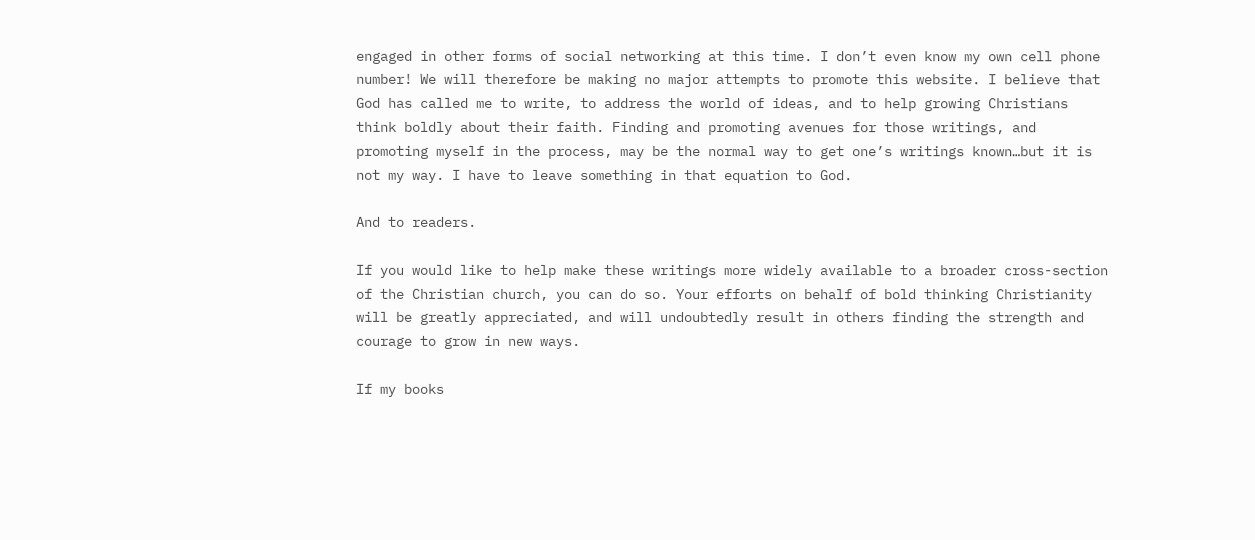engaged in other forms of social networking at this time. I don’t even know my own cell phone number! We will therefore be making no major attempts to promote this website. I believe that God has called me to write, to address the world of ideas, and to help growing Christians think boldly about their faith. Finding and promoting avenues for those writings, and promoting myself in the process, may be the normal way to get one’s writings known…but it is not my way. I have to leave something in that equation to God.

And to readers.

If you would like to help make these writings more widely available to a broader cross-section of the Christian church, you can do so. Your efforts on behalf of bold thinking Christianity will be greatly appreciated, and will undoubtedly result in others finding the strength and courage to grow in new ways.

If my books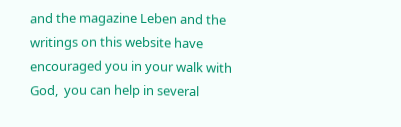and the magazine Leben and the writings on this website have encouraged you in your walk with God,  you can help in several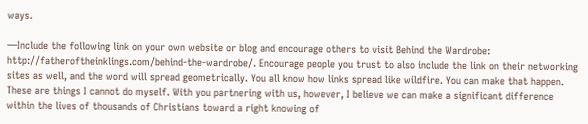ways.

—Include the following link on your own website or blog and encourage others to visit Behind the Wardrobe: http://fatheroftheinklings.com/behind-the-wardrobe/. Encourage people you trust to also include the link on their networking sites as well, and the word will spread geometrically. You all know how links spread like wildfire. You can make that happen. These are things I cannot do myself. With you partnering with us, however, I believe we can make a significant difference within the lives of thousands of Christians toward a right knowing of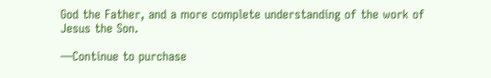God the Father, and a more complete understanding of the work of Jesus the Son.

—Continue to purchase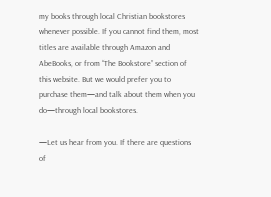my books through local Christian bookstores whenever possible. If you cannot find them, most titles are available through Amazon and AbeBooks, or from “The Bookstore” section of this website. But we would prefer you to purchase them—and talk about them when you do—through local bookstores.

—Let us hear from you. If there are questions of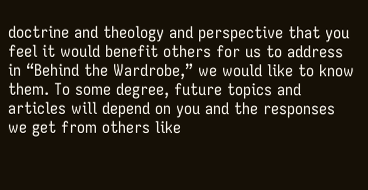doctrine and theology and perspective that you feel it would benefit others for us to address in “Behind the Wardrobe,” we would like to know them. To some degree, future topics and articles will depend on you and the responses we get from others like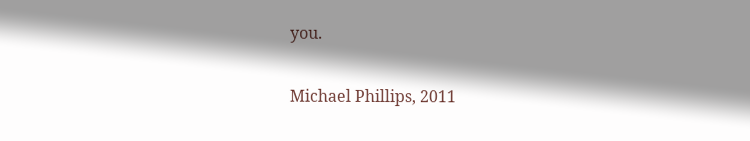you.

Michael Phillips, 2011